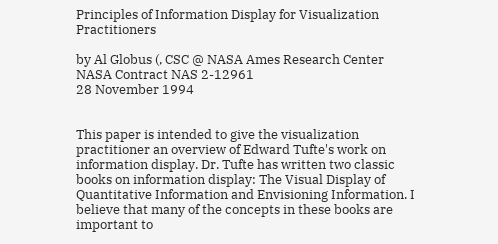Principles of Information Display for Visualization Practitioners

by Al Globus (, CSC @ NASA Ames Research Center
NASA Contract NAS 2-12961
28 November 1994


This paper is intended to give the visualization practitioner an overview of Edward Tufte's work on information display. Dr. Tufte has written two classic books on information display: The Visual Display of Quantitative Information and Envisioning Information. I believe that many of the concepts in these books are important to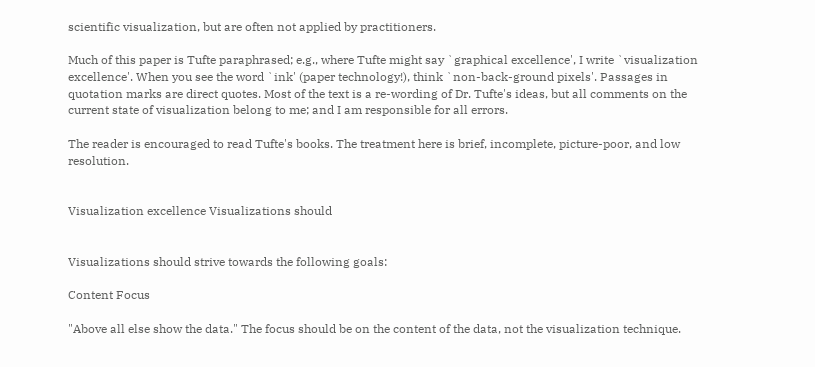scientific visualization, but are often not applied by practitioners.

Much of this paper is Tufte paraphrased; e.g., where Tufte might say `graphical excellence', I write `visualization excellence'. When you see the word `ink' (paper technology!), think `non-back-ground pixels'. Passages in quotation marks are direct quotes. Most of the text is a re-wording of Dr. Tufte's ideas, but all comments on the current state of visualization belong to me; and I am responsible for all errors.

The reader is encouraged to read Tufte's books. The treatment here is brief, incomplete, picture-poor, and low resolution.


Visualization excellence Visualizations should


Visualizations should strive towards the following goals:

Content Focus

"Above all else show the data." The focus should be on the content of the data, not the visualization technique.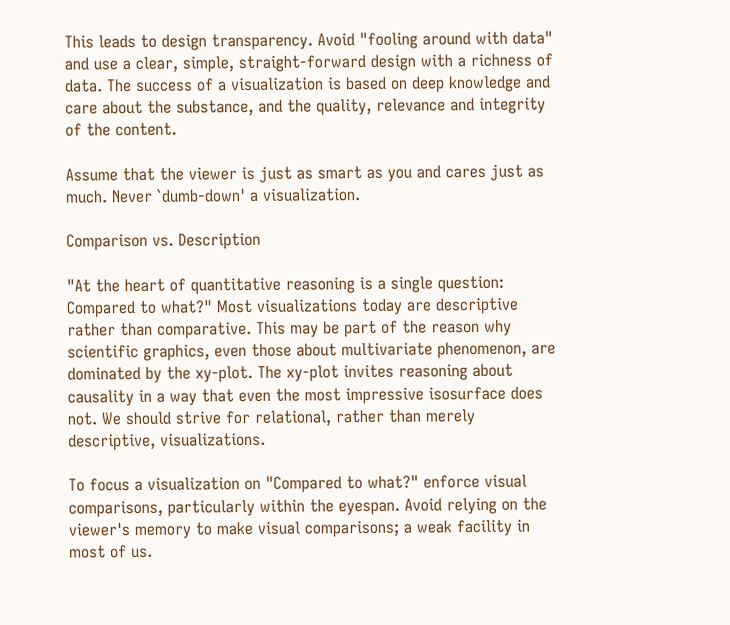This leads to design transparency. Avoid "fooling around with data" and use a clear, simple, straight-forward design with a richness of data. The success of a visualization is based on deep knowledge and care about the substance, and the quality, relevance and integrity of the content.

Assume that the viewer is just as smart as you and cares just as much. Never `dumb-down' a visualization.

Comparison vs. Description

"At the heart of quantitative reasoning is a single question: Compared to what?" Most visualizations today are descriptive rather than comparative. This may be part of the reason why scientific graphics, even those about multivariate phenomenon, are dominated by the xy-plot. The xy-plot invites reasoning about causality in a way that even the most impressive isosurface does not. We should strive for relational, rather than merely descriptive, visualizations.

To focus a visualization on "Compared to what?" enforce visual comparisons, particularly within the eyespan. Avoid relying on the viewer's memory to make visual comparisons; a weak facility in most of us.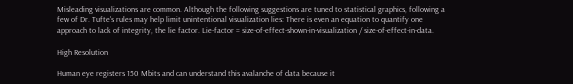Misleading visualizations are common. Although the following suggestions are tuned to statistical graphics, following a few of Dr. Tufte's rules may help limit unintentional visualization lies: There is even an equation to quantify one approach to lack of integrity, the lie factor. Lie-factor = size-of-effect-shown-in-visualization / size-of-effect-in-data.

High Resolution

Human eye registers 150 Mbits and can understand this avalanche of data because it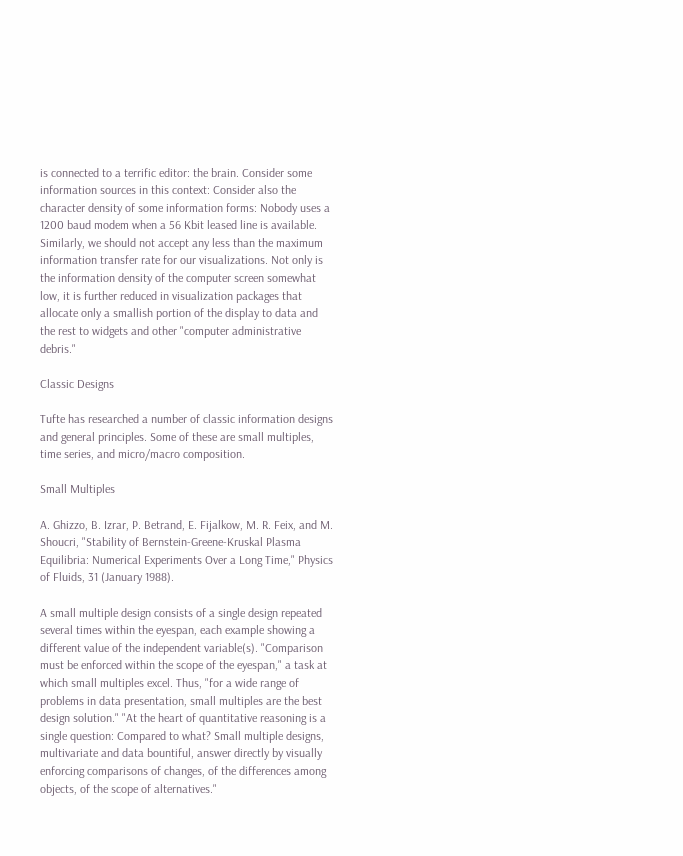is connected to a terrific editor: the brain. Consider some information sources in this context: Consider also the character density of some information forms: Nobody uses a 1200 baud modem when a 56 Kbit leased line is available. Similarly, we should not accept any less than the maximum information transfer rate for our visualizations. Not only is the information density of the computer screen somewhat low, it is further reduced in visualization packages that allocate only a smallish portion of the display to data and the rest to widgets and other "computer administrative debris."

Classic Designs

Tufte has researched a number of classic information designs and general principles. Some of these are small multiples, time series, and micro/macro composition.

Small Multiples

A. Ghizzo, B. Izrar, P. Betrand, E. Fijalkow, M. R. Feix, and M. Shoucri, "Stability of Bernstein-Greene-Kruskal Plasma Equilibria: Numerical Experiments Over a Long Time," Physics of Fluids, 31 (January 1988).

A small multiple design consists of a single design repeated several times within the eyespan, each example showing a different value of the independent variable(s). "Comparison must be enforced within the scope of the eyespan," a task at which small multiples excel. Thus, "for a wide range of problems in data presentation, small multiples are the best design solution." "At the heart of quantitative reasoning is a single question: Compared to what? Small multiple designs, multivariate and data bountiful, answer directly by visually enforcing comparisons of changes, of the differences among objects, of the scope of alternatives."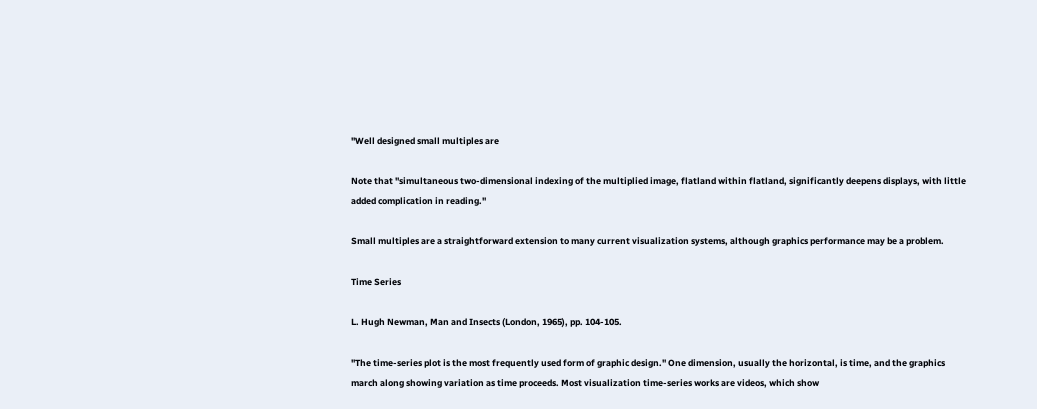"Well designed small multiples are

Note that "simultaneous two-dimensional indexing of the multiplied image, flatland within flatland, significantly deepens displays, with little added complication in reading."

Small multiples are a straightforward extension to many current visualization systems, although graphics performance may be a problem.

Time Series

L. Hugh Newman, Man and Insects (London, 1965), pp. 104-105.

"The time-series plot is the most frequently used form of graphic design." One dimension, usually the horizontal, is time, and the graphics march along showing variation as time proceeds. Most visualization time-series works are videos, which show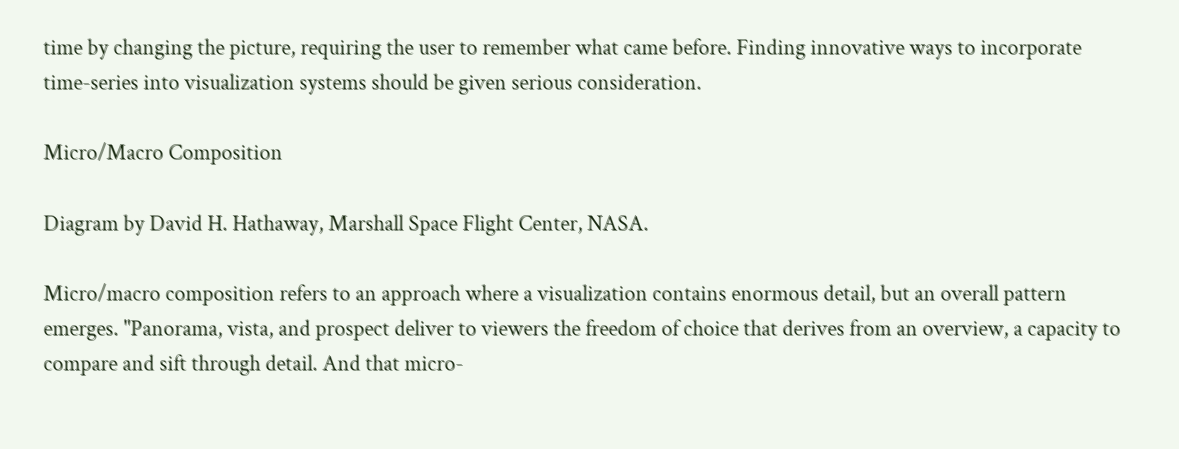time by changing the picture, requiring the user to remember what came before. Finding innovative ways to incorporate time-series into visualization systems should be given serious consideration.

Micro/Macro Composition

Diagram by David H. Hathaway, Marshall Space Flight Center, NASA.

Micro/macro composition refers to an approach where a visualization contains enormous detail, but an overall pattern emerges. "Panorama, vista, and prospect deliver to viewers the freedom of choice that derives from an overview, a capacity to compare and sift through detail. And that micro-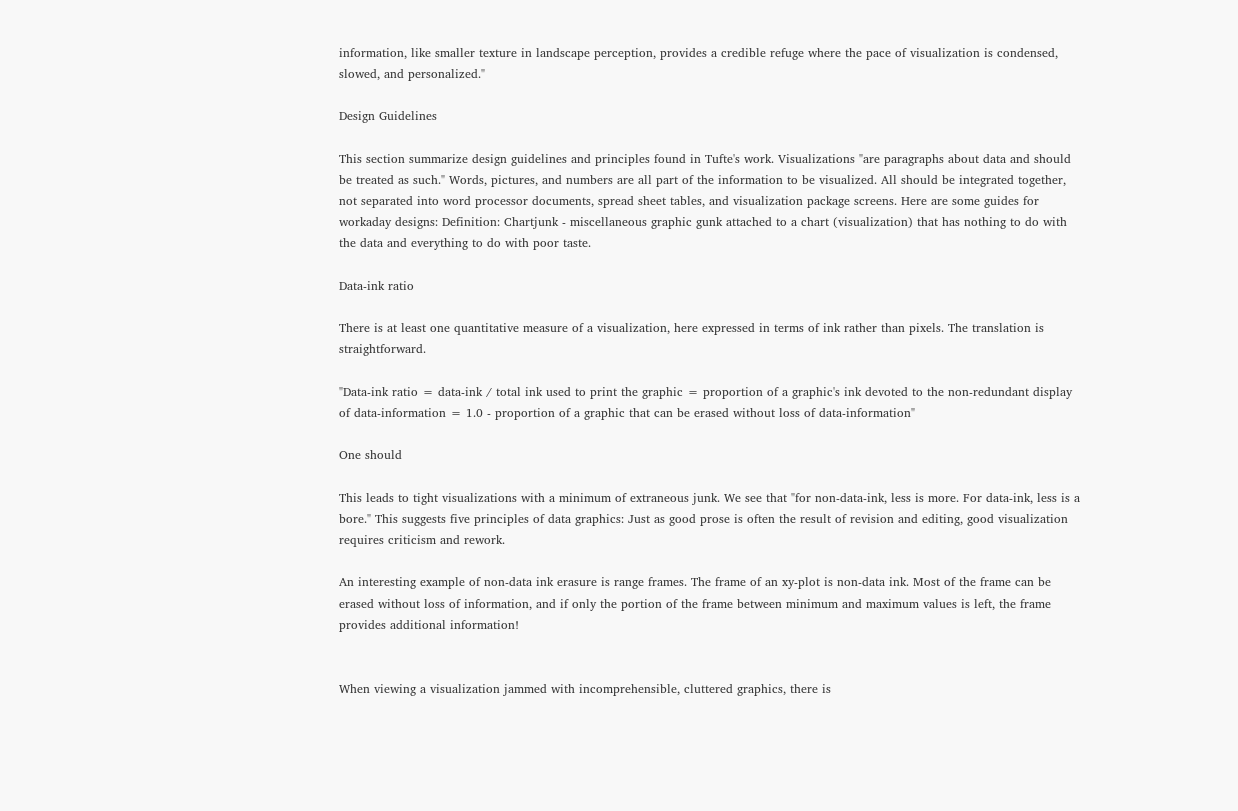information, like smaller texture in landscape perception, provides a credible refuge where the pace of visualization is condensed, slowed, and personalized."

Design Guidelines

This section summarize design guidelines and principles found in Tufte's work. Visualizations "are paragraphs about data and should be treated as such." Words, pictures, and numbers are all part of the information to be visualized. All should be integrated together, not separated into word processor documents, spread sheet tables, and visualization package screens. Here are some guides for workaday designs: Definition: Chartjunk - miscellaneous graphic gunk attached to a chart (visualization) that has nothing to do with the data and everything to do with poor taste.

Data-ink ratio

There is at least one quantitative measure of a visualization, here expressed in terms of ink rather than pixels. The translation is straightforward.

"Data-ink ratio = data-ink / total ink used to print the graphic = proportion of a graphic's ink devoted to the non-redundant display of data-information = 1.0 - proportion of a graphic that can be erased without loss of data-information"

One should

This leads to tight visualizations with a minimum of extraneous junk. We see that "for non-data-ink, less is more. For data-ink, less is a bore." This suggests five principles of data graphics: Just as good prose is often the result of revision and editing, good visualization requires criticism and rework.

An interesting example of non-data ink erasure is range frames. The frame of an xy-plot is non-data ink. Most of the frame can be erased without loss of information, and if only the portion of the frame between minimum and maximum values is left, the frame provides additional information!


When viewing a visualization jammed with incomprehensible, cluttered graphics, there is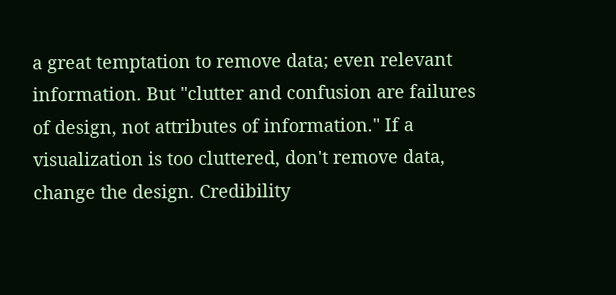a great temptation to remove data; even relevant information. But "clutter and confusion are failures of design, not attributes of information." If a visualization is too cluttered, don't remove data, change the design. Credibility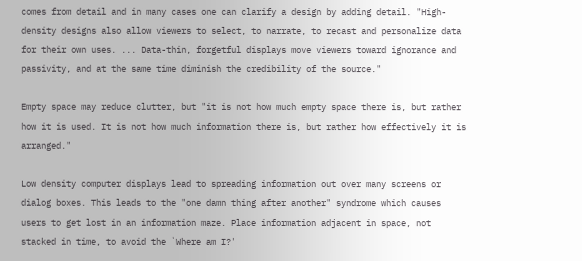comes from detail and in many cases one can clarify a design by adding detail. "High-density designs also allow viewers to select, to narrate, to recast and personalize data for their own uses. ... Data-thin, forgetful displays move viewers toward ignorance and passivity, and at the same time diminish the credibility of the source."

Empty space may reduce clutter, but "it is not how much empty space there is, but rather how it is used. It is not how much information there is, but rather how effectively it is arranged."

Low density computer displays lead to spreading information out over many screens or dialog boxes. This leads to the "one damn thing after another" syndrome which causes users to get lost in an information maze. Place information adjacent in space, not stacked in time, to avoid the `Where am I?'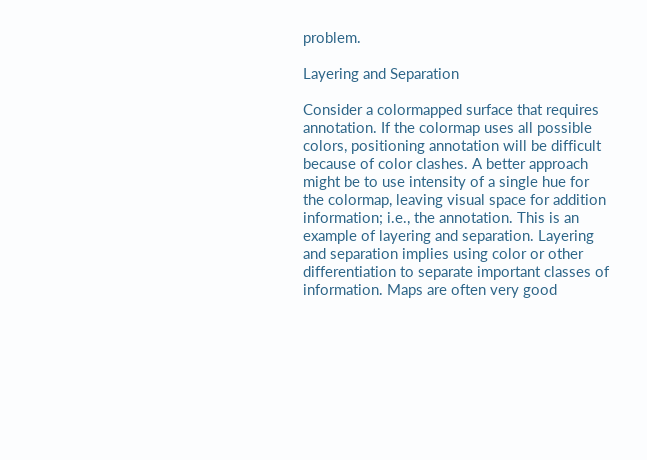problem.

Layering and Separation

Consider a colormapped surface that requires annotation. If the colormap uses all possible colors, positioning annotation will be difficult because of color clashes. A better approach might be to use intensity of a single hue for the colormap, leaving visual space for addition information; i.e., the annotation. This is an example of layering and separation. Layering and separation implies using color or other differentiation to separate important classes of information. Maps are often very good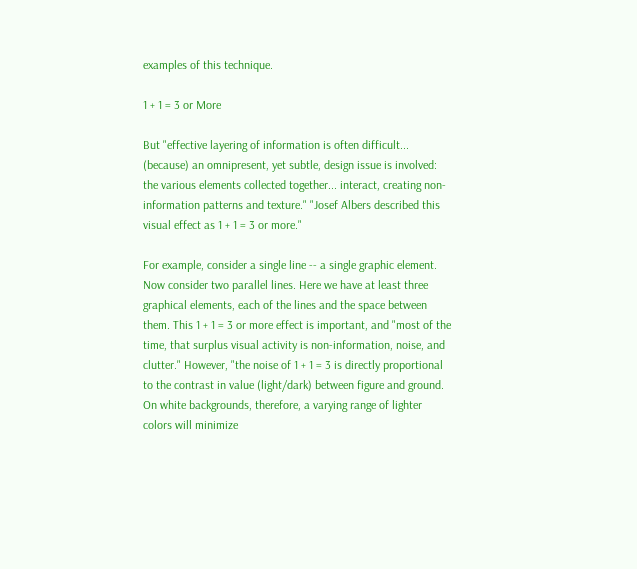examples of this technique.

1 + 1 = 3 or More

But "effective layering of information is often difficult... (because) an omnipresent, yet subtle, design issue is involved: the various elements collected together... interact, creating non-information patterns and texture." "Josef Albers described this visual effect as 1 + 1 = 3 or more."

For example, consider a single line -- a single graphic element. Now consider two parallel lines. Here we have at least three graphical elements, each of the lines and the space between them. This 1 + 1 = 3 or more effect is important, and "most of the time, that surplus visual activity is non-information, noise, and clutter." However, "the noise of 1 + 1 = 3 is directly proportional to the contrast in value (light/dark) between figure and ground. On white backgrounds, therefore, a varying range of lighter colors will minimize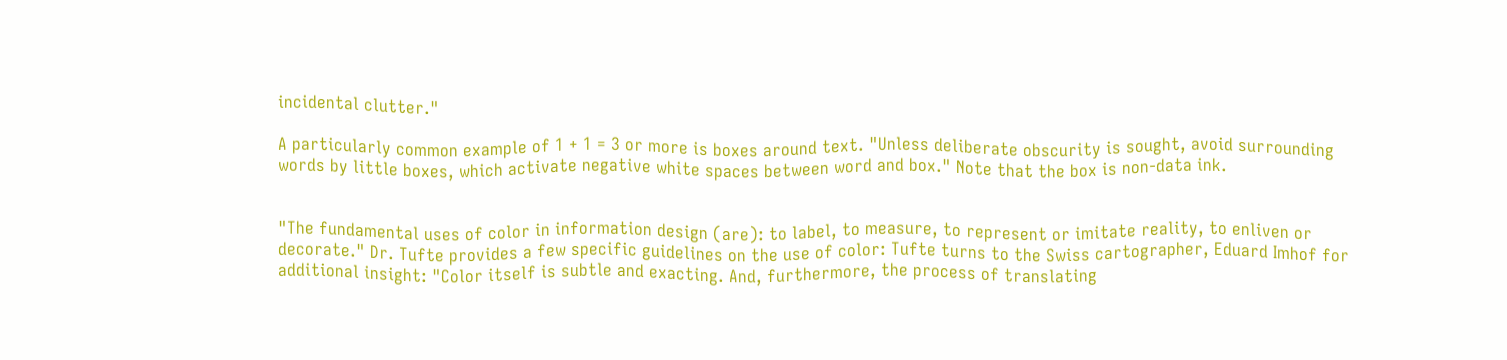incidental clutter."

A particularly common example of 1 + 1 = 3 or more is boxes around text. "Unless deliberate obscurity is sought, avoid surrounding words by little boxes, which activate negative white spaces between word and box." Note that the box is non-data ink.


"The fundamental uses of color in information design (are): to label, to measure, to represent or imitate reality, to enliven or decorate." Dr. Tufte provides a few specific guidelines on the use of color: Tufte turns to the Swiss cartographer, Eduard Imhof for additional insight: "Color itself is subtle and exacting. And, furthermore, the process of translating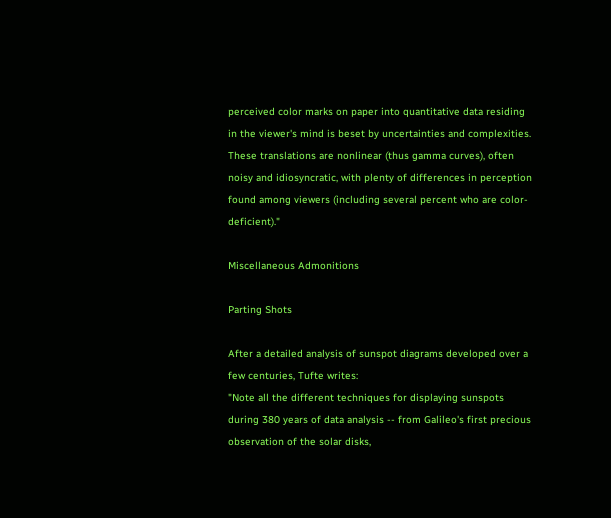perceived color marks on paper into quantitative data residing in the viewer's mind is beset by uncertainties and complexities. These translations are nonlinear (thus gamma curves), often noisy and idiosyncratic, with plenty of differences in perception found among viewers (including several percent who are color-deficient)."

Miscellaneous Admonitions

Parting Shots

After a detailed analysis of sunspot diagrams developed over a few centuries, Tufte writes:
"Note all the different techniques for displaying sunspots during 380 years of data analysis -- from Galileo's first precious observation of the solar disks,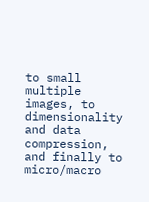to small multiple images, to dimensionality and data compression, and finally to micro/macro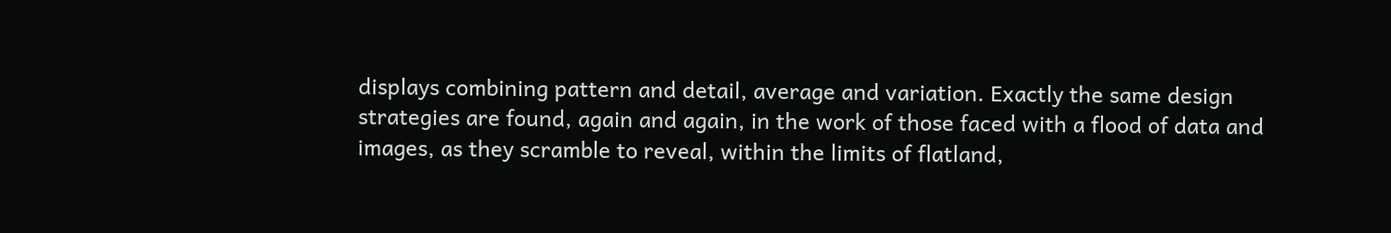displays combining pattern and detail, average and variation. Exactly the same design strategies are found, again and again, in the work of those faced with a flood of data and images, as they scramble to reveal, within the limits of flatland,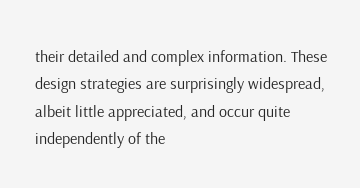their detailed and complex information. These design strategies are surprisingly widespread, albeit little appreciated, and occur quite independently of the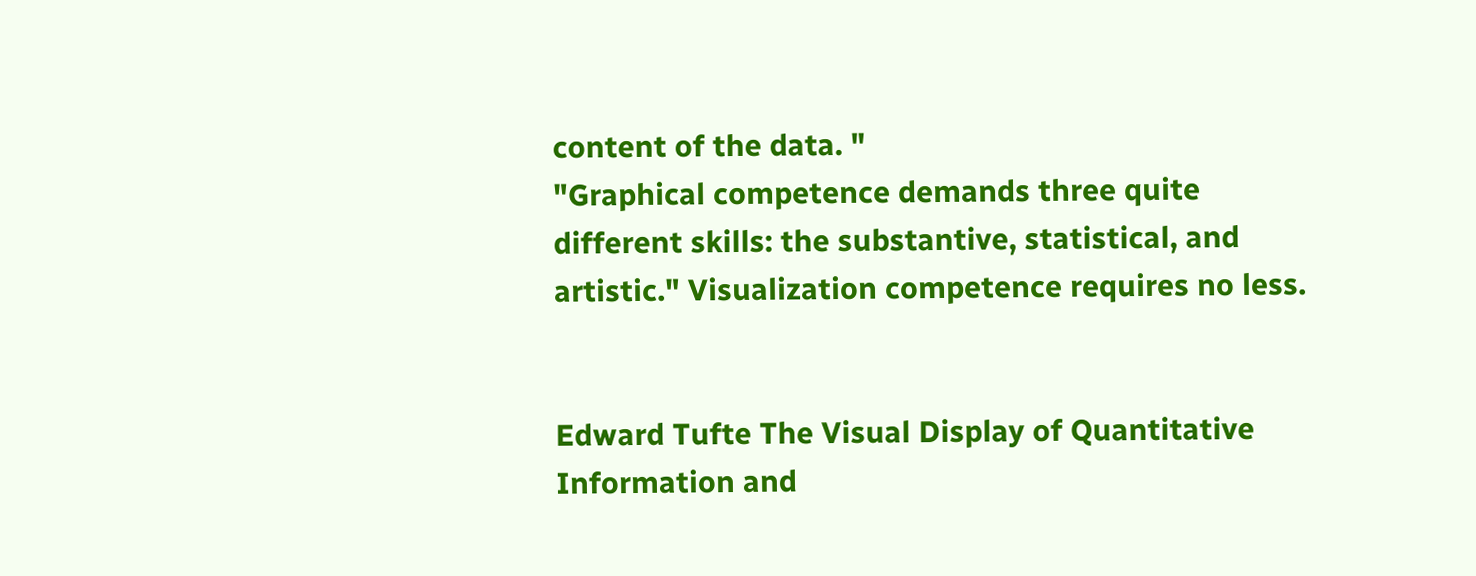content of the data. "
"Graphical competence demands three quite different skills: the substantive, statistical, and artistic." Visualization competence requires no less.


Edward Tufte The Visual Display of Quantitative Information and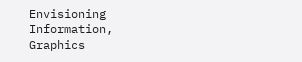Envisioning Information, Graphics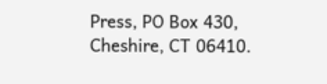Press, PO Box 430, Cheshire, CT 06410.